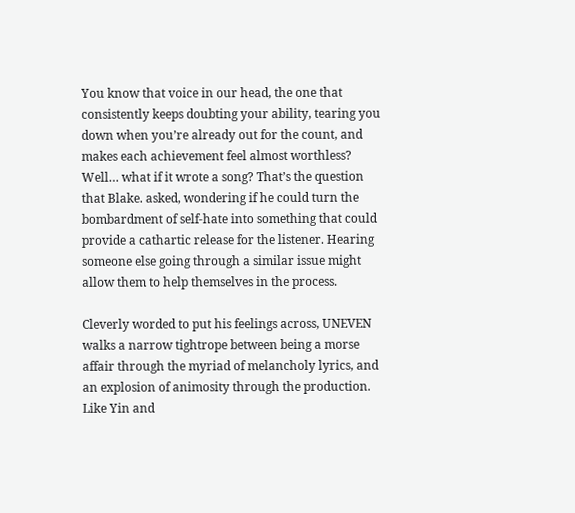You know that voice in our head, the one that consistently keeps doubting your ability, tearing you down when you’re already out for the count, and makes each achievement feel almost worthless? Well… what if it wrote a song? That’s the question that Blake. asked, wondering if he could turn the bombardment of self-hate into something that could provide a cathartic release for the listener. Hearing someone else going through a similar issue might allow them to help themselves in the process.

Cleverly worded to put his feelings across, UNEVEN walks a narrow tightrope between being a morse affair through the myriad of melancholy lyrics, and an explosion of animosity through the production. Like Yin and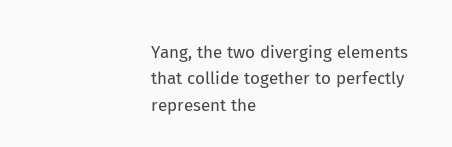Yang, the two diverging elements that collide together to perfectly represent the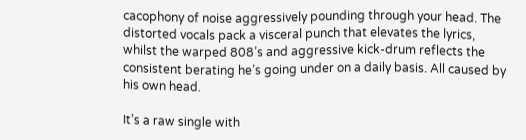cacophony of noise aggressively pounding through your head. The distorted vocals pack a visceral punch that elevates the lyrics, whilst the warped 808’s and aggressive kick-drum reflects the consistent berating he’s going under on a daily basis. All caused by his own head.

It’s a raw single with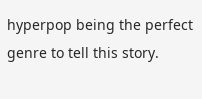hyperpop being the perfect genre to tell this story.